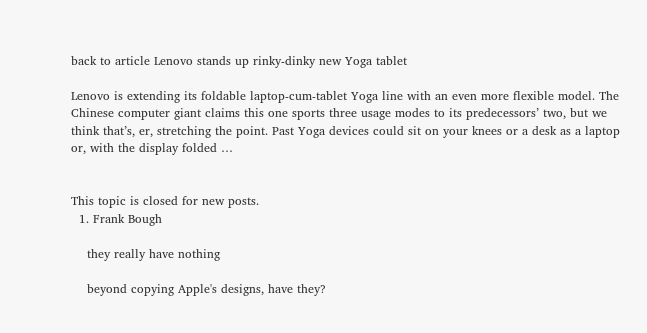back to article Lenovo stands up rinky-dinky new Yoga tablet

Lenovo is extending its foldable laptop-cum-tablet Yoga line with an even more flexible model. The Chinese computer giant claims this one sports three usage modes to its predecessors’ two, but we think that’s, er, stretching the point. Past Yoga devices could sit on your knees or a desk as a laptop or, with the display folded …


This topic is closed for new posts.
  1. Frank Bough

    they really have nothing

    beyond copying Apple's designs, have they?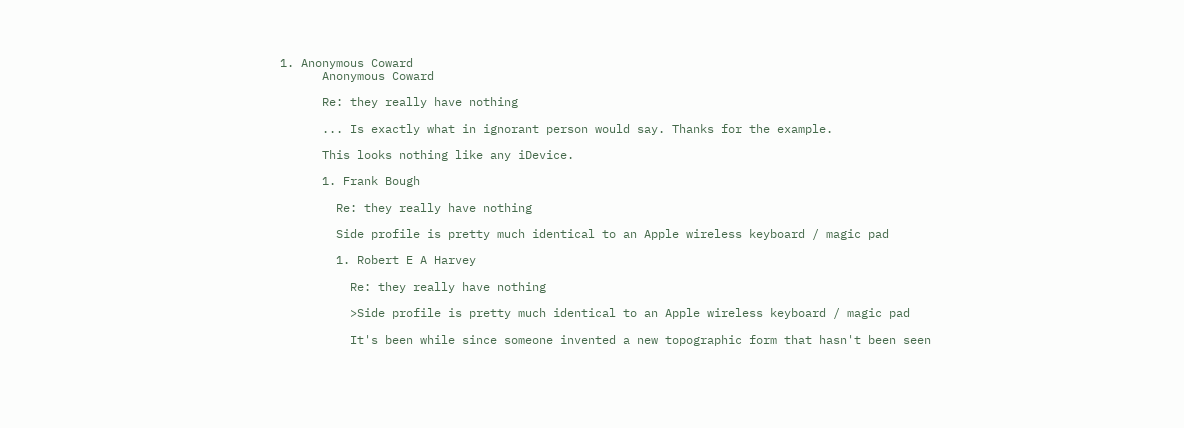1. Anonymous Coward
      Anonymous Coward

      Re: they really have nothing

      ... Is exactly what in ignorant person would say. Thanks for the example.

      This looks nothing like any iDevice.

      1. Frank Bough

        Re: they really have nothing

        Side profile is pretty much identical to an Apple wireless keyboard / magic pad

        1. Robert E A Harvey

          Re: they really have nothing

          >Side profile is pretty much identical to an Apple wireless keyboard / magic pad

          It's been while since someone invented a new topographic form that hasn't been seen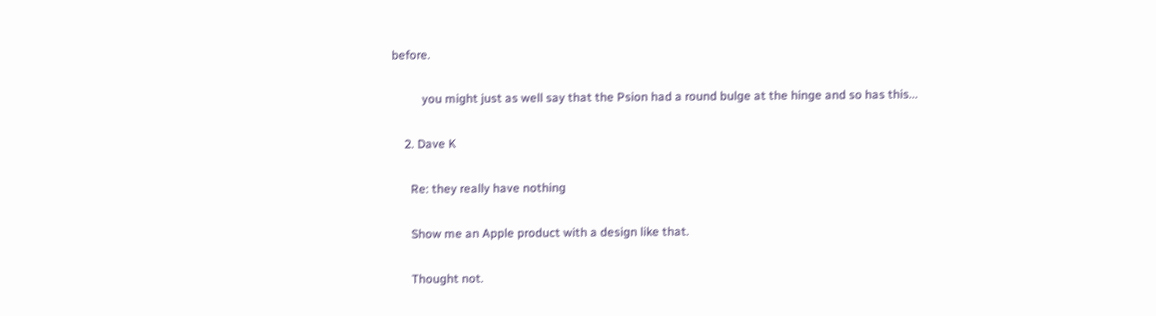before.

          you might just as well say that the Psion had a round bulge at the hinge and so has this...

    2. Dave K

      Re: they really have nothing

      Show me an Apple product with a design like that.

      Thought not.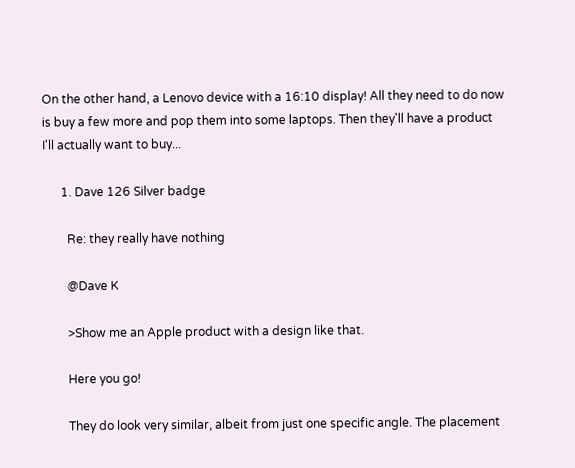On the other hand, a Lenovo device with a 16:10 display! All they need to do now is buy a few more and pop them into some laptops. Then they'll have a product I'll actually want to buy...

      1. Dave 126 Silver badge

        Re: they really have nothing

        @Dave K

        >Show me an Apple product with a design like that.

        Here you go!

        They do look very similar, albeit from just one specific angle. The placement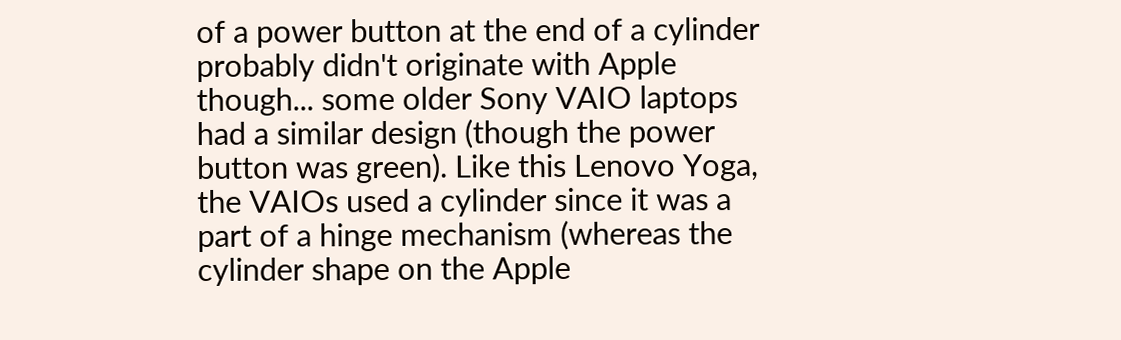of a power button at the end of a cylinder probably didn't originate with Apple though... some older Sony VAIO laptops had a similar design (though the power button was green). Like this Lenovo Yoga, the VAIOs used a cylinder since it was a part of a hinge mechanism (whereas the cylinder shape on the Apple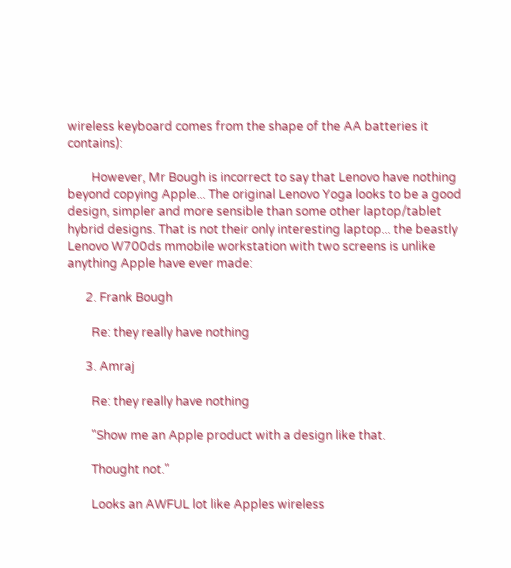wireless keyboard comes from the shape of the AA batteries it contains):

        However, Mr Bough is incorrect to say that Lenovo have nothing beyond copying Apple... The original Lenovo Yoga looks to be a good design, simpler and more sensible than some other laptop/tablet hybrid designs. That is not their only interesting laptop... the beastly Lenovo W700ds mmobile workstation with two screens is unlike anything Apple have ever made:

      2. Frank Bough

        Re: they really have nothing

      3. Amraj

        Re: they really have nothing

        "Show me an Apple product with a design like that.

        Thought not."

        Looks an AWFUL lot like Apples wireless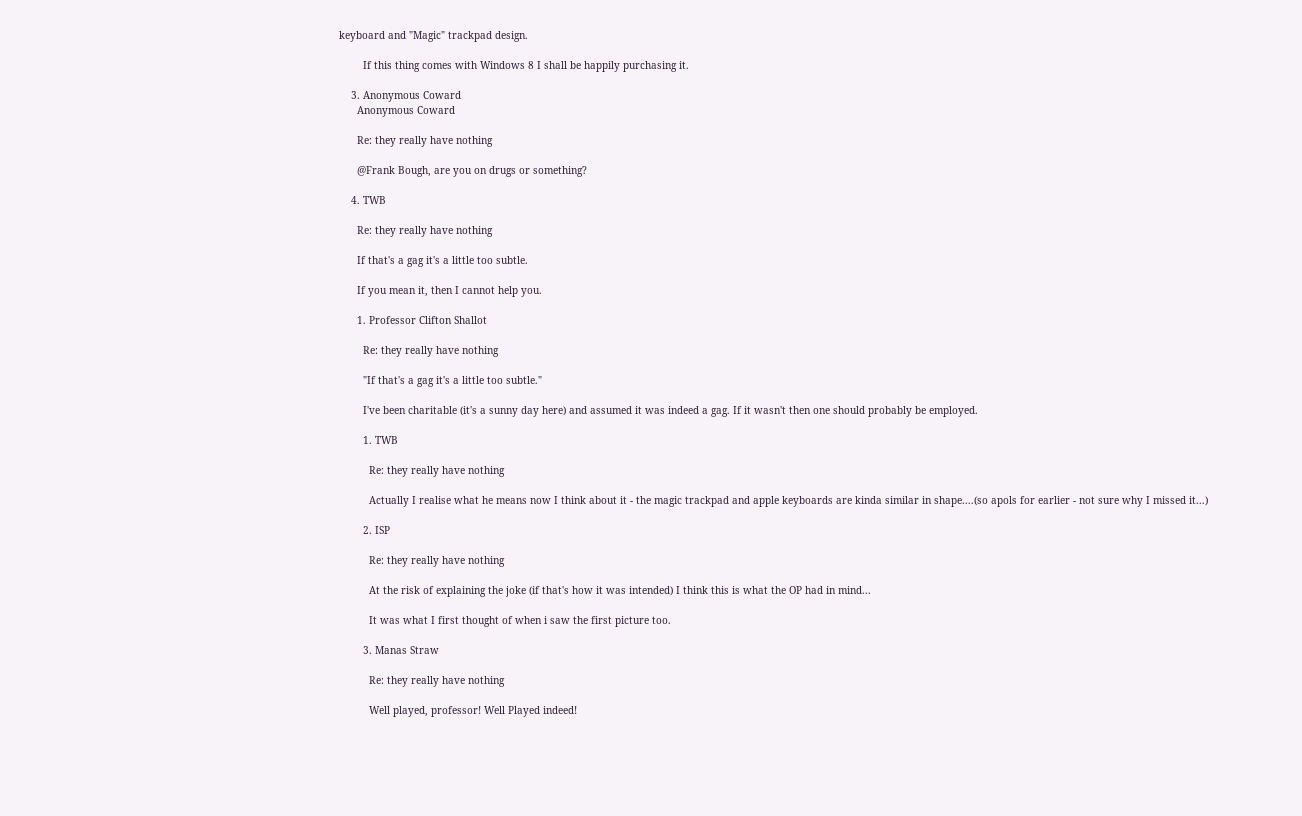keyboard and "Magic" trackpad design.

        If this thing comes with Windows 8 I shall be happily purchasing it.

    3. Anonymous Coward
      Anonymous Coward

      Re: they really have nothing

      @Frank Bough, are you on drugs or something?

    4. TWB

      Re: they really have nothing

      If that's a gag it's a little too subtle.

      If you mean it, then I cannot help you.

      1. Professor Clifton Shallot

        Re: they really have nothing

        "If that's a gag it's a little too subtle."

        I've been charitable (it's a sunny day here) and assumed it was indeed a gag. If it wasn't then one should probably be employed.

        1. TWB

          Re: they really have nothing

          Actually I realise what he means now I think about it - the magic trackpad and apple keyboards are kinda similar in shape....(so apols for earlier - not sure why I missed it...)

        2. ISP

          Re: they really have nothing

          At the risk of explaining the joke (if that's how it was intended) I think this is what the OP had in mind...

          It was what I first thought of when i saw the first picture too.

        3. Manas Straw

          Re: they really have nothing

          Well played, professor! Well Played indeed!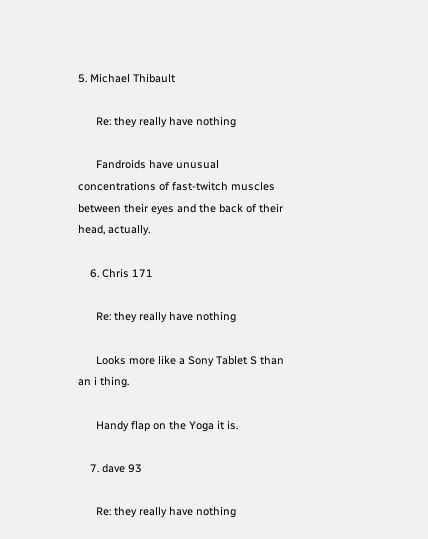5. Michael Thibault

      Re: they really have nothing

      Fandroids have unusual concentrations of fast-twitch muscles between their eyes and the back of their head, actually.

    6. Chris 171

      Re: they really have nothing

      Looks more like a Sony Tablet S than an i thing.

      Handy flap on the Yoga it is.

    7. dave 93

      Re: they really have nothing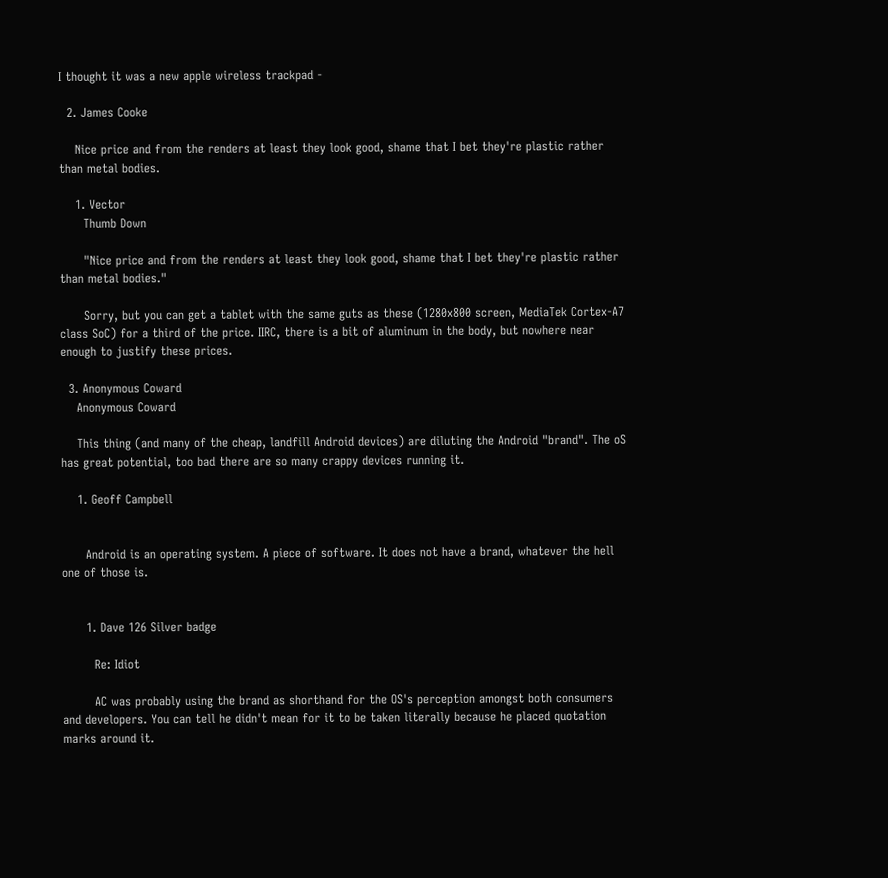I thought it was a new apple wireless trackpad -

  2. James Cooke

    Nice price and from the renders at least they look good, shame that I bet they're plastic rather than metal bodies.

    1. Vector
      Thumb Down

      "Nice price and from the renders at least they look good, shame that I bet they're plastic rather than metal bodies."

      Sorry, but you can get a tablet with the same guts as these (1280x800 screen, MediaTek Cortex-A7 class SoC) for a third of the price. IIRC, there is a bit of aluminum in the body, but nowhere near enough to justify these prices.

  3. Anonymous Coward
    Anonymous Coward

    This thing (and many of the cheap, landfill Android devices) are diluting the Android "brand". The oS has great potential, too bad there are so many crappy devices running it.

    1. Geoff Campbell


      Android is an operating system. A piece of software. It does not have a brand, whatever the hell one of those is.


      1. Dave 126 Silver badge

        Re: Idiot

        AC was probably using the brand as shorthand for the OS's perception amongst both consumers and developers. You can tell he didn't mean for it to be taken literally because he placed quotation marks around it.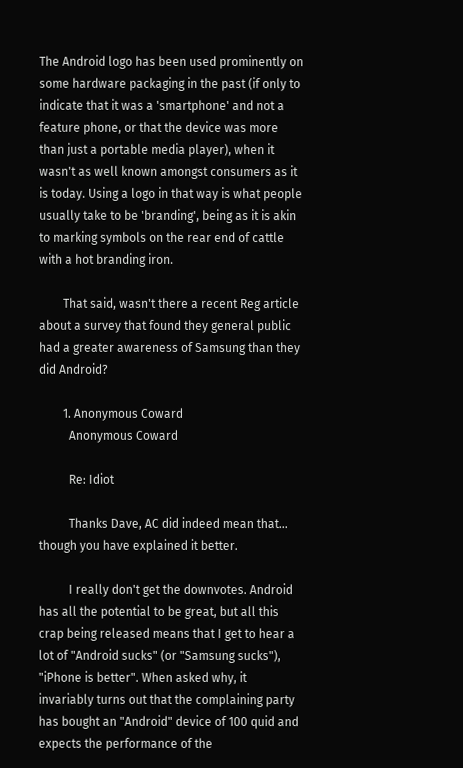The Android logo has been used prominently on some hardware packaging in the past (if only to indicate that it was a 'smartphone' and not a feature phone, or that the device was more than just a portable media player), when it wasn't as well known amongst consumers as it is today. Using a logo in that way is what people usually take to be 'branding', being as it is akin to marking symbols on the rear end of cattle with a hot branding iron.

        That said, wasn't there a recent Reg article about a survey that found they general public had a greater awareness of Samsung than they did Android?

        1. Anonymous Coward
          Anonymous Coward

          Re: Idiot

          Thanks Dave, AC did indeed mean that... though you have explained it better.

          I really don't get the downvotes. Android has all the potential to be great, but all this crap being released means that I get to hear a lot of "Android sucks" (or "Samsung sucks"), "iPhone is better". When asked why, it invariably turns out that the complaining party has bought an "Android" device of 100 quid and expects the performance of the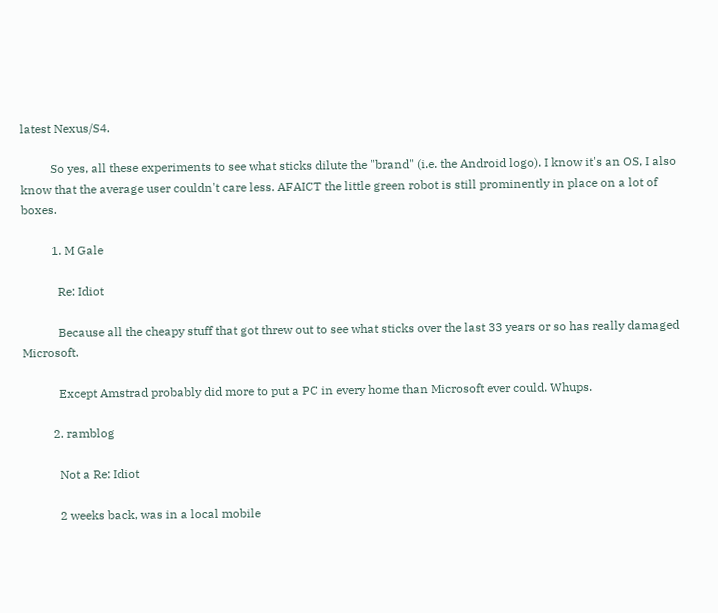latest Nexus/S4.

          So yes, all these experiments to see what sticks dilute the "brand" (i.e. the Android logo). I know it's an OS, I also know that the average user couldn't care less. AFAICT the little green robot is still prominently in place on a lot of boxes.

          1. M Gale

            Re: Idiot

            Because all the cheapy stuff that got threw out to see what sticks over the last 33 years or so has really damaged Microsoft.

            Except Amstrad probably did more to put a PC in every home than Microsoft ever could. Whups.

          2. ramblog

            Not a Re: Idiot

            2 weeks back, was in a local mobile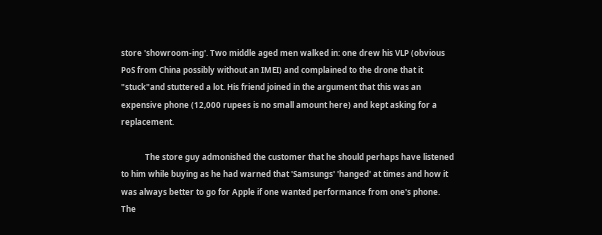store 'showroom-ing'. Two middle aged men walked in: one drew his VLP (obvious PoS from China possibly without an IMEI) and complained to the drone that it "stuck"and stuttered a lot. His friend joined in the argument that this was an expensive phone (12,000 rupees is no small amount here) and kept asking for a replacement.

            The store guy admonished the customer that he should perhaps have listened to him while buying as he had warned that 'Samsungs' 'hanged' at times and how it was always better to go for Apple if one wanted performance from one's phone. The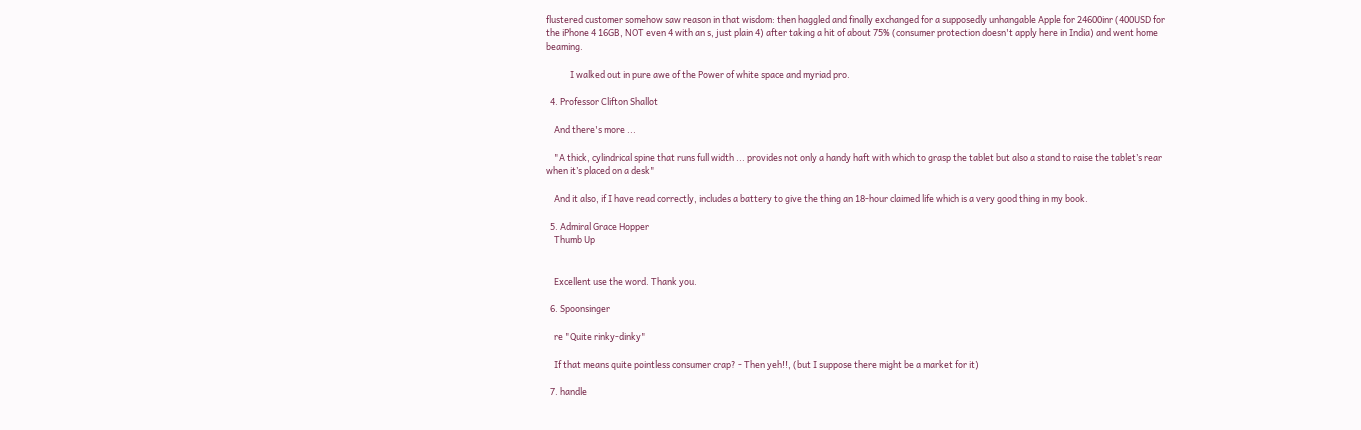flustered customer somehow saw reason in that wisdom: then haggled and finally exchanged for a supposedly unhangable Apple for 24600inr (400USD for the iPhone 4 16GB, NOT even 4 with an s, just plain 4) after taking a hit of about 75% (consumer protection doesn't apply here in India) and went home beaming.

            I walked out in pure awe of the Power of white space and myriad pro.

  4. Professor Clifton Shallot

    And there's more ...

    "A thick, cylindrical spine that runs full width ... provides not only a handy haft with which to grasp the tablet but also a stand to raise the tablet’s rear when it’s placed on a desk"

    And it also, if I have read correctly, includes a battery to give the thing an 18-hour claimed life which is a very good thing in my book.

  5. Admiral Grace Hopper
    Thumb Up


    Excellent use the word. Thank you.

  6. Spoonsinger

    re "Quite rinky-dinky"

    If that means quite pointless consumer crap? - Then yeh!!, (but I suppose there might be a market for it)

  7. handle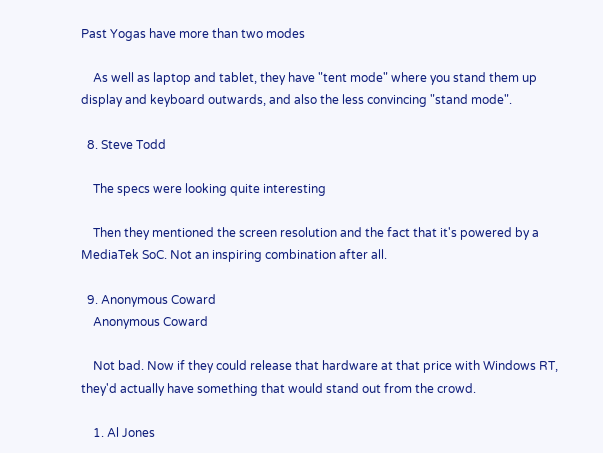Past Yogas have more than two modes

    As well as laptop and tablet, they have "tent mode" where you stand them up display and keyboard outwards, and also the less convincing "stand mode".

  8. Steve Todd

    The specs were looking quite interesting

    Then they mentioned the screen resolution and the fact that it's powered by a MediaTek SoC. Not an inspiring combination after all.

  9. Anonymous Coward
    Anonymous Coward

    Not bad. Now if they could release that hardware at that price with Windows RT, they'd actually have something that would stand out from the crowd.

    1. Al Jones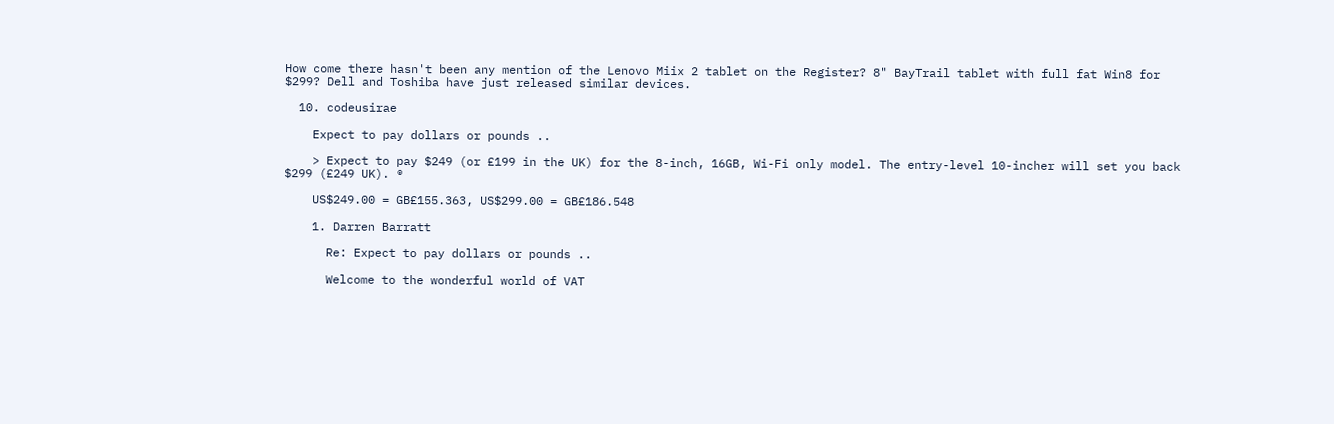How come there hasn't been any mention of the Lenovo Miix 2 tablet on the Register? 8" BayTrail tablet with full fat Win8 for $299? Dell and Toshiba have just released similar devices.

  10. codeusirae

    Expect to pay dollars or pounds ..

    > Expect to pay $249 (or £199 in the UK) for the 8-inch, 16GB, Wi-Fi only model. The entry-level 10-incher will set you back $299 (£249 UK). ®

    US$249.00 = GB£155.363, US$299.00 = GB£186.548

    1. Darren Barratt

      Re: Expect to pay dollars or pounds ..

      Welcome to the wonderful world of VAT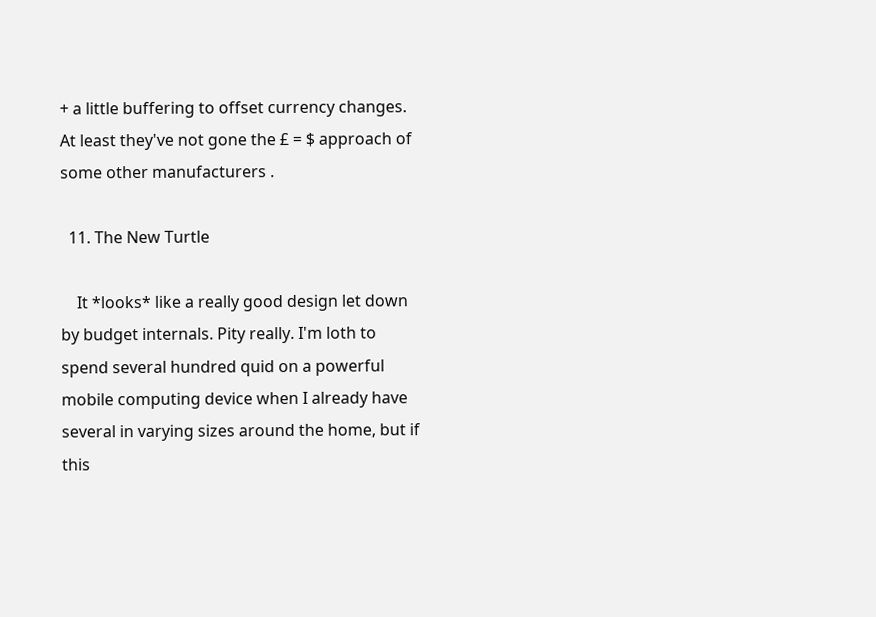+ a little buffering to offset currency changes. At least they've not gone the £ = $ approach of some other manufacturers .

  11. The New Turtle

    It *looks* like a really good design let down by budget internals. Pity really. I'm loth to spend several hundred quid on a powerful mobile computing device when I already have several in varying sizes around the home, but if this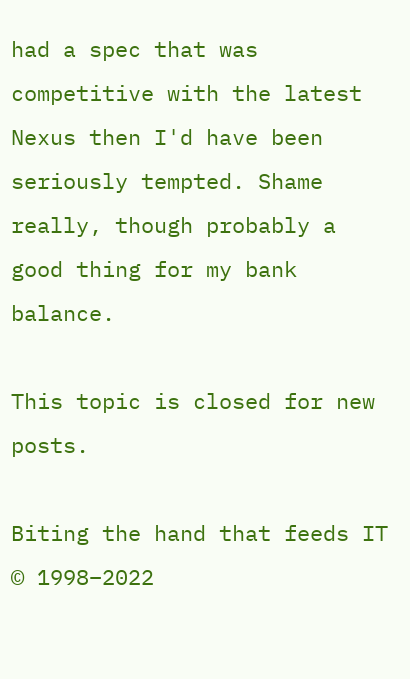had a spec that was competitive with the latest Nexus then I'd have been seriously tempted. Shame really, though probably a good thing for my bank balance.

This topic is closed for new posts.

Biting the hand that feeds IT © 1998–2022